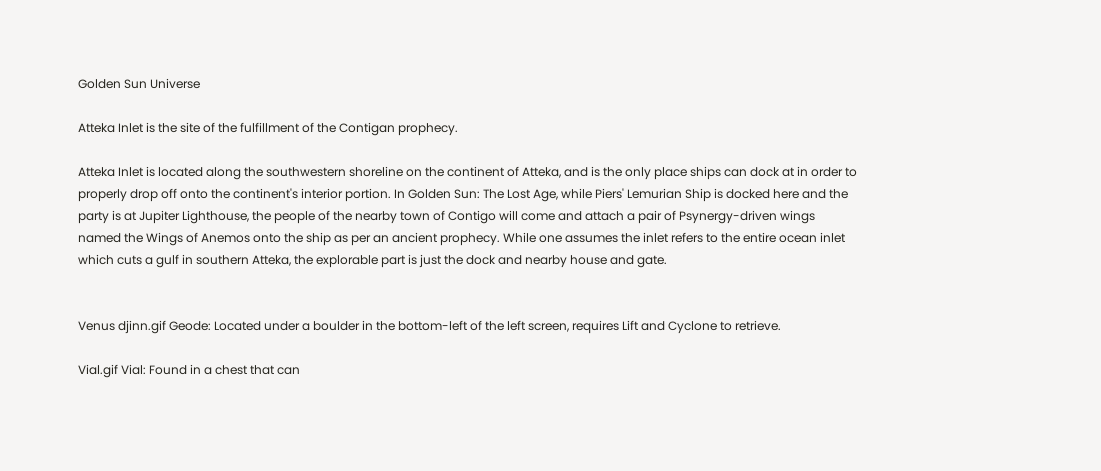Golden Sun Universe

Atteka Inlet is the site of the fulfillment of the Contigan prophecy.

Atteka Inlet is located along the southwestern shoreline on the continent of Atteka, and is the only place ships can dock at in order to properly drop off onto the continent's interior portion. In Golden Sun: The Lost Age, while Piers' Lemurian Ship is docked here and the party is at Jupiter Lighthouse, the people of the nearby town of Contigo will come and attach a pair of Psynergy-driven wings named the Wings of Anemos onto the ship as per an ancient prophecy. While one assumes the inlet refers to the entire ocean inlet which cuts a gulf in southern Atteka, the explorable part is just the dock and nearby house and gate.


Venus djinn.gif Geode: Located under a boulder in the bottom-left of the left screen, requires Lift and Cyclone to retrieve.

Vial.gif Vial: Found in a chest that can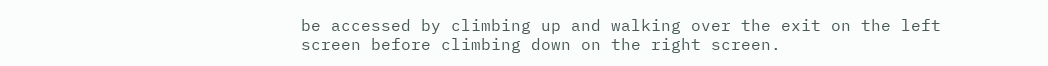be accessed by climbing up and walking over the exit on the left screen before climbing down on the right screen.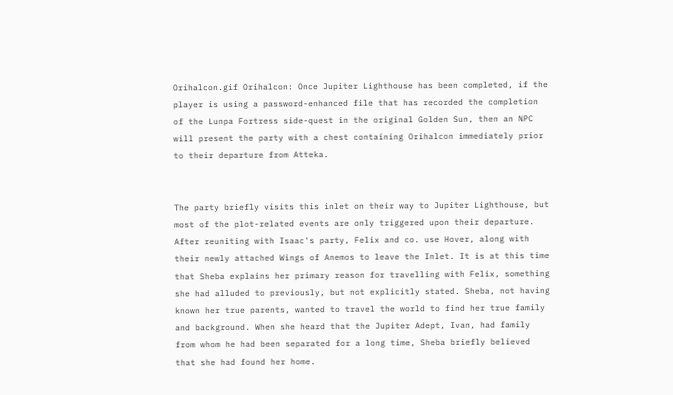Orihalcon.gif Orihalcon: Once Jupiter Lighthouse has been completed, if the player is using a password-enhanced file that has recorded the completion of the Lunpa Fortress side-quest in the original Golden Sun, then an NPC will present the party with a chest containing Orihalcon immediately prior to their departure from Atteka.


The party briefly visits this inlet on their way to Jupiter Lighthouse, but most of the plot-related events are only triggered upon their departure. After reuniting with Isaac's party, Felix and co. use Hover, along with their newly attached Wings of Anemos to leave the Inlet. It is at this time that Sheba explains her primary reason for travelling with Felix, something she had alluded to previously, but not explicitly stated. Sheba, not having known her true parents, wanted to travel the world to find her true family and background. When she heard that the Jupiter Adept, Ivan, had family from whom he had been separated for a long time, Sheba briefly believed that she had found her home.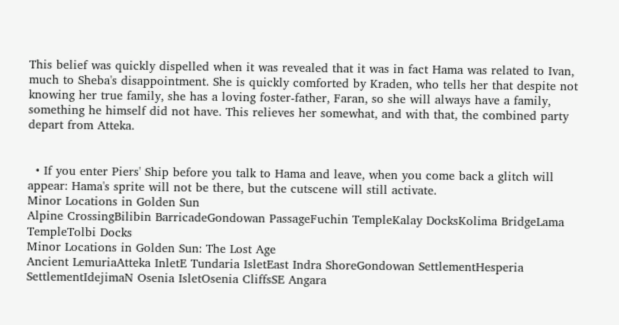This belief was quickly dispelled when it was revealed that it was in fact Hama was related to Ivan, much to Sheba's disappointment. She is quickly comforted by Kraden, who tells her that despite not knowing her true family, she has a loving foster-father, Faran, so she will always have a family, something he himself did not have. This relieves her somewhat, and with that, the combined party depart from Atteka.


  • If you enter Piers' Ship before you talk to Hama and leave, when you come back a glitch will appear: Hama's sprite will not be there, but the cutscene will still activate.
Minor Locations in Golden Sun
Alpine CrossingBilibin BarricadeGondowan PassageFuchin TempleKalay DocksKolima BridgeLama TempleTolbi Docks
Minor Locations in Golden Sun: The Lost Age
Ancient LemuriaAtteka InletE Tundaria IsletEast Indra ShoreGondowan SettlementHesperia SettlementIdejimaN Osenia IsletOsenia CliffsSE Angara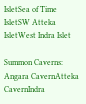IsletSea of Time IsletSW Atteka IsletWest Indra Islet

Summon Caverns: Angara CavernAtteka CavernIndra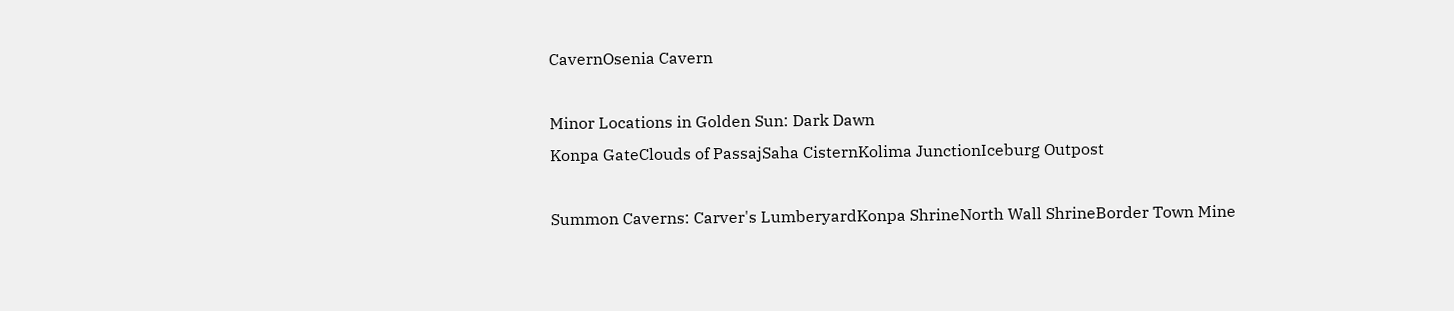CavernOsenia Cavern

Minor Locations in Golden Sun: Dark Dawn
Konpa GateClouds of PassajSaha CisternKolima JunctionIceburg Outpost

Summon Caverns: Carver's LumberyardKonpa ShrineNorth Wall ShrineBorder Town Mine